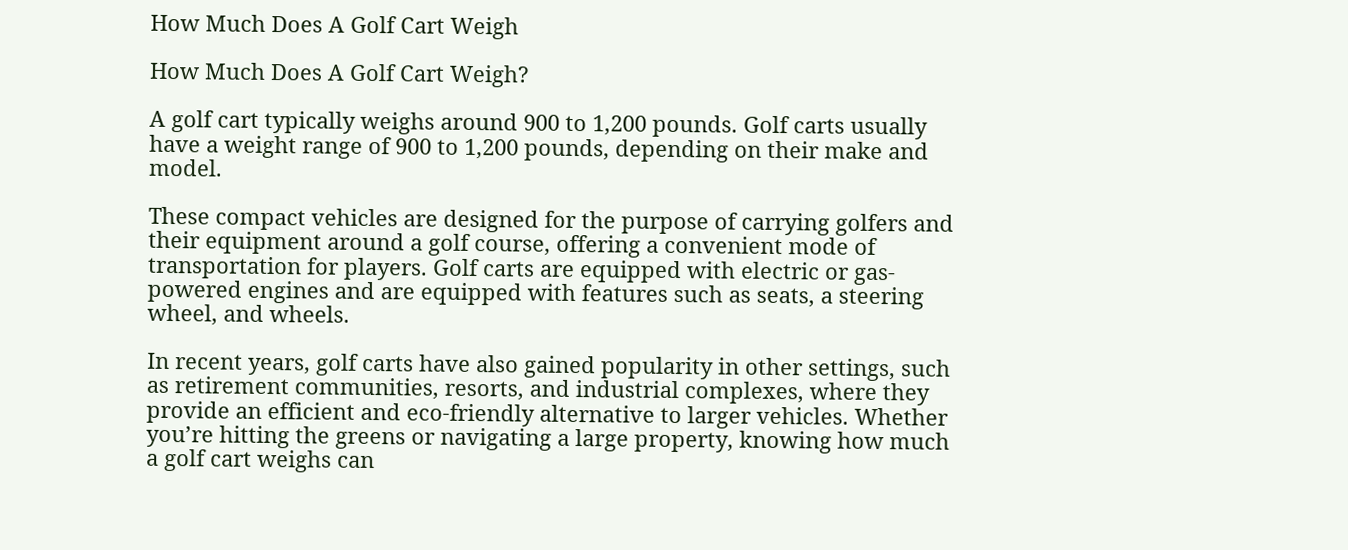How Much Does A Golf Cart Weigh

How Much Does A Golf Cart Weigh?

A golf cart typically weighs around 900 to 1,200 pounds. Golf carts usually have a weight range of 900 to 1,200 pounds, depending on their make and model.

These compact vehicles are designed for the purpose of carrying golfers and their equipment around a golf course, offering a convenient mode of transportation for players. Golf carts are equipped with electric or gas-powered engines and are equipped with features such as seats, a steering wheel, and wheels.

In recent years, golf carts have also gained popularity in other settings, such as retirement communities, resorts, and industrial complexes, where they provide an efficient and eco-friendly alternative to larger vehicles. Whether you’re hitting the greens or navigating a large property, knowing how much a golf cart weighs can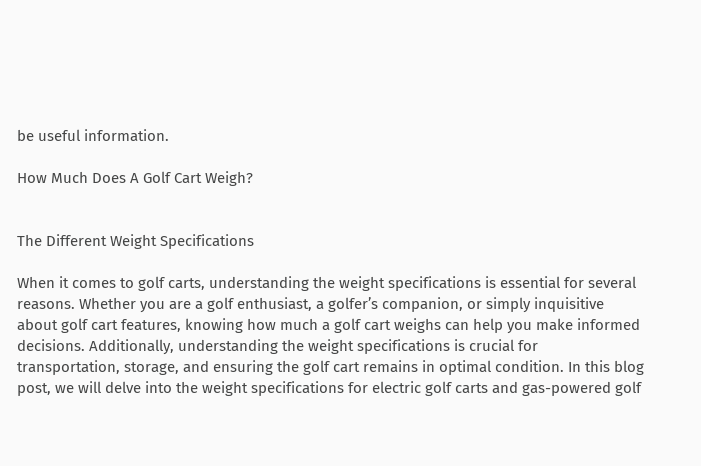be useful information.

How Much Does A Golf Cart Weigh?


The Different Weight Specifications

When it comes to golf carts, understanding the weight specifications is essential for several reasons. Whether you are a golf enthusiast, a golfer’s companion, or simply inquisitive about golf cart features, knowing how much a golf cart weighs can help you make informed decisions. Additionally, understanding the weight specifications is crucial for transportation, storage, and ensuring the golf cart remains in optimal condition. In this blog post, we will delve into the weight specifications for electric golf carts and gas-powered golf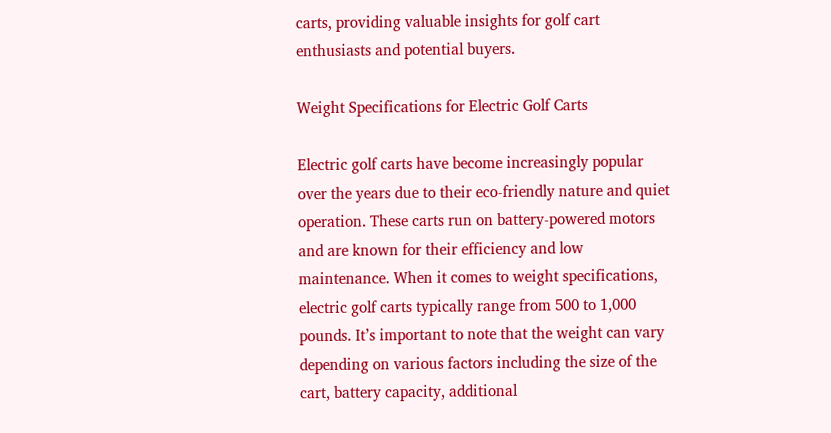carts, providing valuable insights for golf cart enthusiasts and potential buyers.

Weight Specifications for Electric Golf Carts

Electric golf carts have become increasingly popular over the years due to their eco-friendly nature and quiet operation. These carts run on battery-powered motors and are known for their efficiency and low maintenance. When it comes to weight specifications, electric golf carts typically range from 500 to 1,000 pounds. It’s important to note that the weight can vary depending on various factors including the size of the cart, battery capacity, additional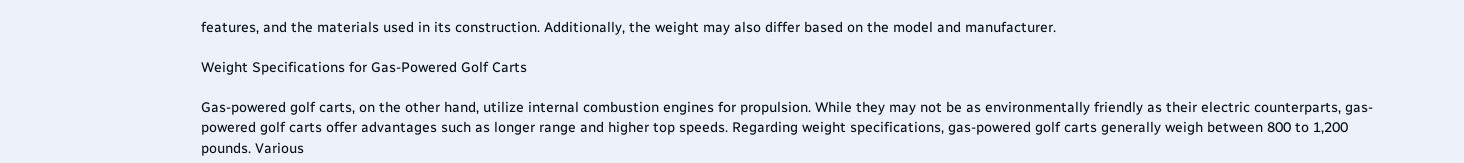features, and the materials used in its construction. Additionally, the weight may also differ based on the model and manufacturer.

Weight Specifications for Gas-Powered Golf Carts

Gas-powered golf carts, on the other hand, utilize internal combustion engines for propulsion. While they may not be as environmentally friendly as their electric counterparts, gas-powered golf carts offer advantages such as longer range and higher top speeds. Regarding weight specifications, gas-powered golf carts generally weigh between 800 to 1,200 pounds. Various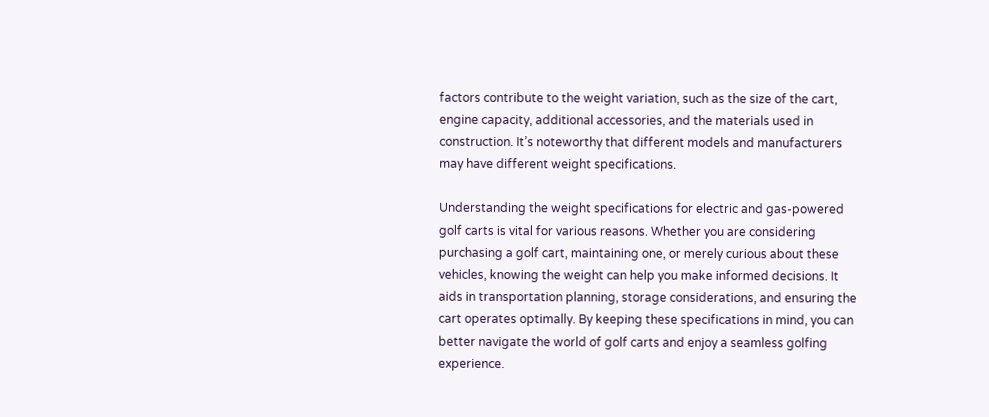factors contribute to the weight variation, such as the size of the cart, engine capacity, additional accessories, and the materials used in construction. It’s noteworthy that different models and manufacturers may have different weight specifications.

Understanding the weight specifications for electric and gas-powered golf carts is vital for various reasons. Whether you are considering purchasing a golf cart, maintaining one, or merely curious about these vehicles, knowing the weight can help you make informed decisions. It aids in transportation planning, storage considerations, and ensuring the cart operates optimally. By keeping these specifications in mind, you can better navigate the world of golf carts and enjoy a seamless golfing experience.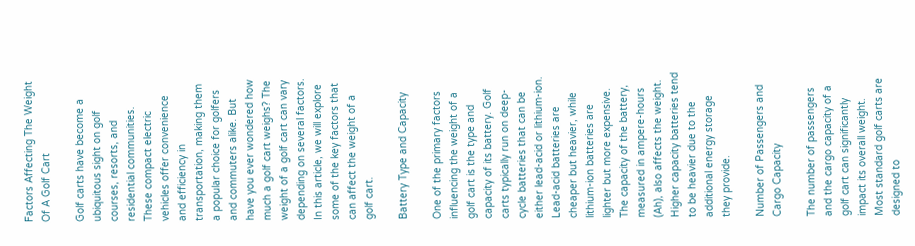Factors Affecting The Weight Of A Golf Cart

Golf carts have become a ubiquitous sight on golf courses, resorts, and residential communities. These compact electric vehicles offer convenience and efficiency in transportation, making them a popular choice for golfers and commuters alike. But have you ever wondered how much a golf cart weighs? The weight of a golf cart can vary depending on several factors. In this article, we will explore some of the key factors that can affect the weight of a golf cart.

Battery Type and Capacity

One of the primary factors influencing the weight of a golf cart is the type and capacity of its battery. Golf carts typically run on deep-cycle batteries that can be either lead-acid or lithium-ion. Lead-acid batteries are cheaper but heavier, while lithium-ion batteries are lighter but more expensive. The capacity of the battery, measured in ampere-hours (Ah), also affects the weight. Higher capacity batteries tend to be heavier due to the additional energy storage they provide.

Number of Passengers and Cargo Capacity

The number of passengers and the cargo capacity of a golf cart can significantly impact its overall weight. Most standard golf carts are designed to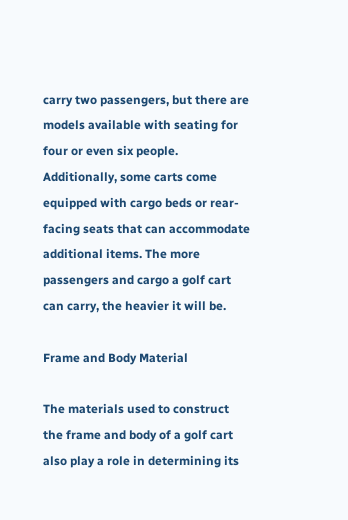carry two passengers, but there are models available with seating for four or even six people. Additionally, some carts come equipped with cargo beds or rear-facing seats that can accommodate additional items. The more passengers and cargo a golf cart can carry, the heavier it will be.

Frame and Body Material

The materials used to construct the frame and body of a golf cart also play a role in determining its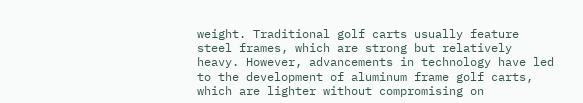weight. Traditional golf carts usually feature steel frames, which are strong but relatively heavy. However, advancements in technology have led to the development of aluminum frame golf carts, which are lighter without compromising on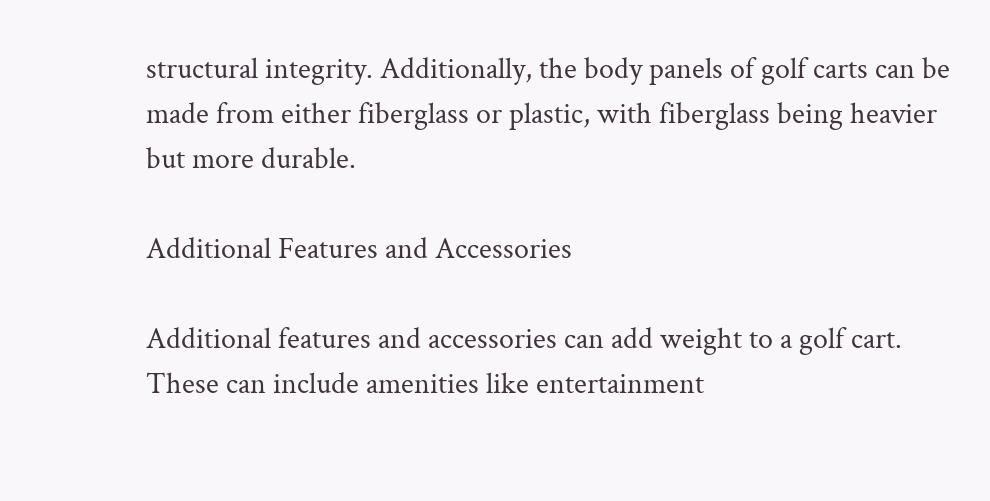structural integrity. Additionally, the body panels of golf carts can be made from either fiberglass or plastic, with fiberglass being heavier but more durable.

Additional Features and Accessories

Additional features and accessories can add weight to a golf cart. These can include amenities like entertainment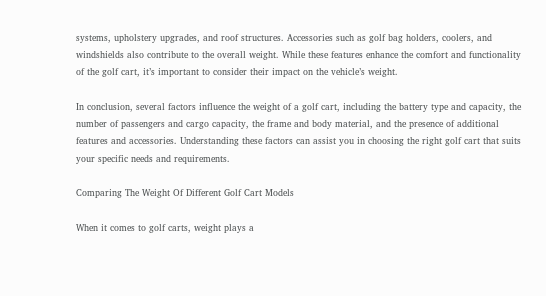systems, upholstery upgrades, and roof structures. Accessories such as golf bag holders, coolers, and windshields also contribute to the overall weight. While these features enhance the comfort and functionality of the golf cart, it’s important to consider their impact on the vehicle’s weight.

In conclusion, several factors influence the weight of a golf cart, including the battery type and capacity, the number of passengers and cargo capacity, the frame and body material, and the presence of additional features and accessories. Understanding these factors can assist you in choosing the right golf cart that suits your specific needs and requirements.

Comparing The Weight Of Different Golf Cart Models

When it comes to golf carts, weight plays a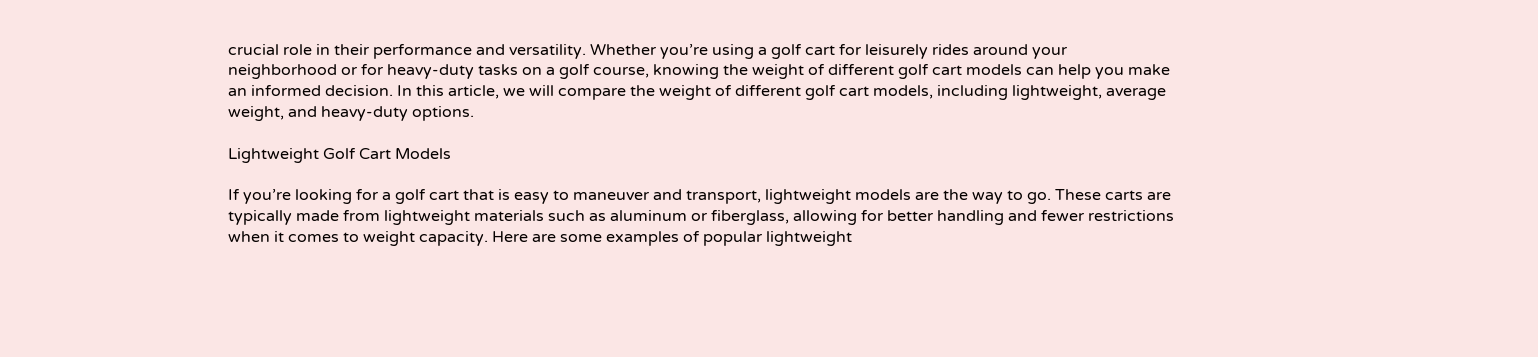crucial role in their performance and versatility. Whether you’re using a golf cart for leisurely rides around your neighborhood or for heavy-duty tasks on a golf course, knowing the weight of different golf cart models can help you make an informed decision. In this article, we will compare the weight of different golf cart models, including lightweight, average weight, and heavy-duty options.

Lightweight Golf Cart Models

If you’re looking for a golf cart that is easy to maneuver and transport, lightweight models are the way to go. These carts are typically made from lightweight materials such as aluminum or fiberglass, allowing for better handling and fewer restrictions when it comes to weight capacity. Here are some examples of popular lightweight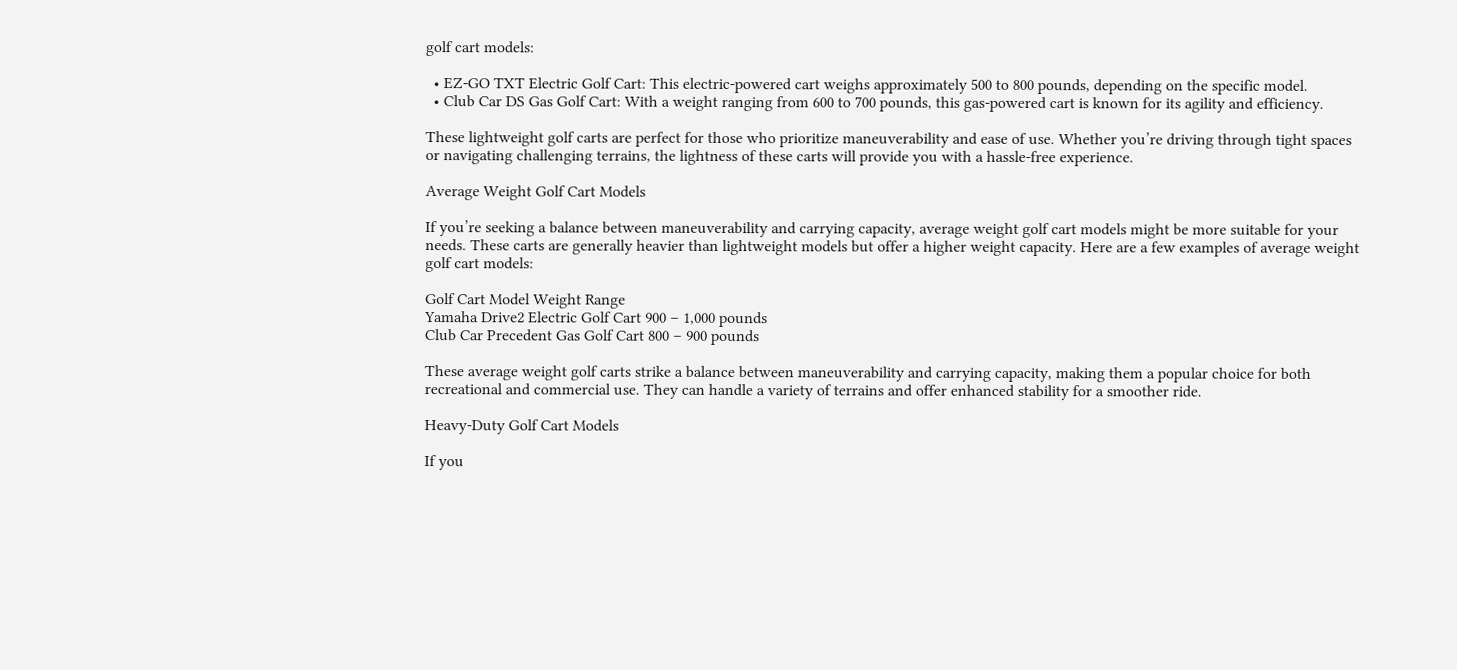golf cart models:

  • EZ-GO TXT Electric Golf Cart: This electric-powered cart weighs approximately 500 to 800 pounds, depending on the specific model.
  • Club Car DS Gas Golf Cart: With a weight ranging from 600 to 700 pounds, this gas-powered cart is known for its agility and efficiency.

These lightweight golf carts are perfect for those who prioritize maneuverability and ease of use. Whether you’re driving through tight spaces or navigating challenging terrains, the lightness of these carts will provide you with a hassle-free experience.

Average Weight Golf Cart Models

If you’re seeking a balance between maneuverability and carrying capacity, average weight golf cart models might be more suitable for your needs. These carts are generally heavier than lightweight models but offer a higher weight capacity. Here are a few examples of average weight golf cart models:

Golf Cart Model Weight Range
Yamaha Drive2 Electric Golf Cart 900 – 1,000 pounds
Club Car Precedent Gas Golf Cart 800 – 900 pounds

These average weight golf carts strike a balance between maneuverability and carrying capacity, making them a popular choice for both recreational and commercial use. They can handle a variety of terrains and offer enhanced stability for a smoother ride.

Heavy-Duty Golf Cart Models

If you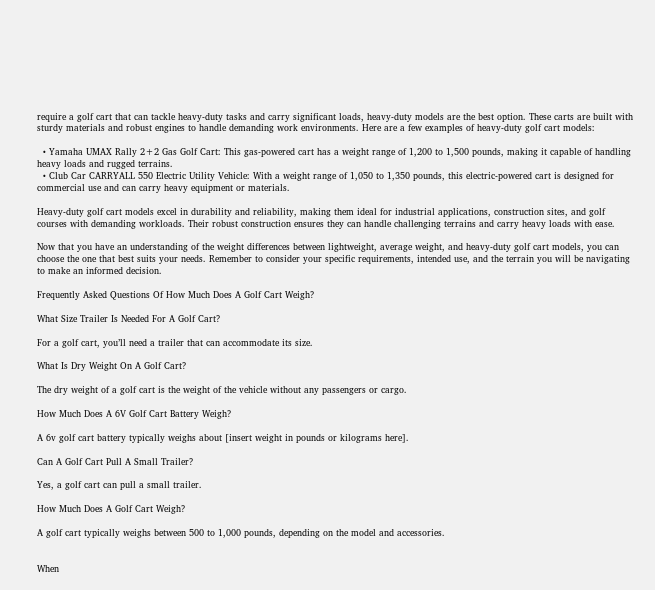require a golf cart that can tackle heavy-duty tasks and carry significant loads, heavy-duty models are the best option. These carts are built with sturdy materials and robust engines to handle demanding work environments. Here are a few examples of heavy-duty golf cart models:

  • Yamaha UMAX Rally 2+2 Gas Golf Cart: This gas-powered cart has a weight range of 1,200 to 1,500 pounds, making it capable of handling heavy loads and rugged terrains.
  • Club Car CARRYALL 550 Electric Utility Vehicle: With a weight range of 1,050 to 1,350 pounds, this electric-powered cart is designed for commercial use and can carry heavy equipment or materials.

Heavy-duty golf cart models excel in durability and reliability, making them ideal for industrial applications, construction sites, and golf courses with demanding workloads. Their robust construction ensures they can handle challenging terrains and carry heavy loads with ease.

Now that you have an understanding of the weight differences between lightweight, average weight, and heavy-duty golf cart models, you can choose the one that best suits your needs. Remember to consider your specific requirements, intended use, and the terrain you will be navigating to make an informed decision.

Frequently Asked Questions Of How Much Does A Golf Cart Weigh?

What Size Trailer Is Needed For A Golf Cart?

For a golf cart, you’ll need a trailer that can accommodate its size.

What Is Dry Weight On A Golf Cart?

The dry weight of a golf cart is the weight of the vehicle without any passengers or cargo.

How Much Does A 6V Golf Cart Battery Weigh?

A 6v golf cart battery typically weighs about [insert weight in pounds or kilograms here].

Can A Golf Cart Pull A Small Trailer?

Yes, a golf cart can pull a small trailer.

How Much Does A Golf Cart Weigh?

A golf cart typically weighs between 500 to 1,000 pounds, depending on the model and accessories.


When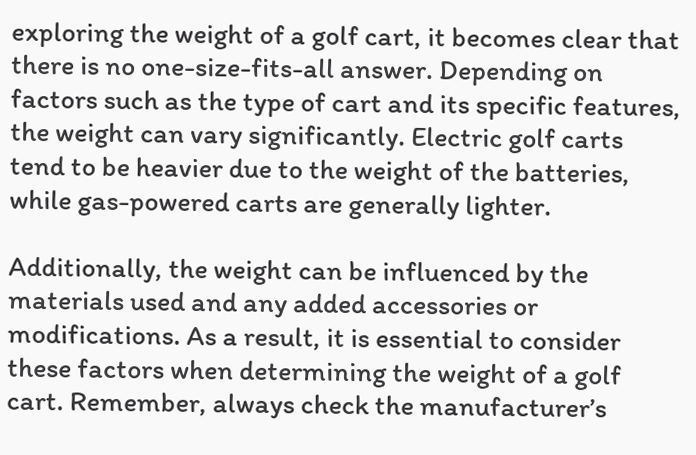exploring the weight of a golf cart, it becomes clear that there is no one-size-fits-all answer. Depending on factors such as the type of cart and its specific features, the weight can vary significantly. Electric golf carts tend to be heavier due to the weight of the batteries, while gas-powered carts are generally lighter.

Additionally, the weight can be influenced by the materials used and any added accessories or modifications. As a result, it is essential to consider these factors when determining the weight of a golf cart. Remember, always check the manufacturer’s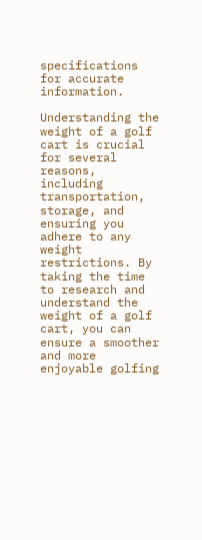specifications for accurate information.

Understanding the weight of a golf cart is crucial for several reasons, including transportation, storage, and ensuring you adhere to any weight restrictions. By taking the time to research and understand the weight of a golf cart, you can ensure a smoother and more enjoyable golfing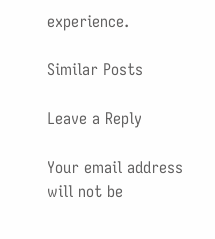experience.

Similar Posts

Leave a Reply

Your email address will not be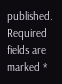published. Required fields are marked *